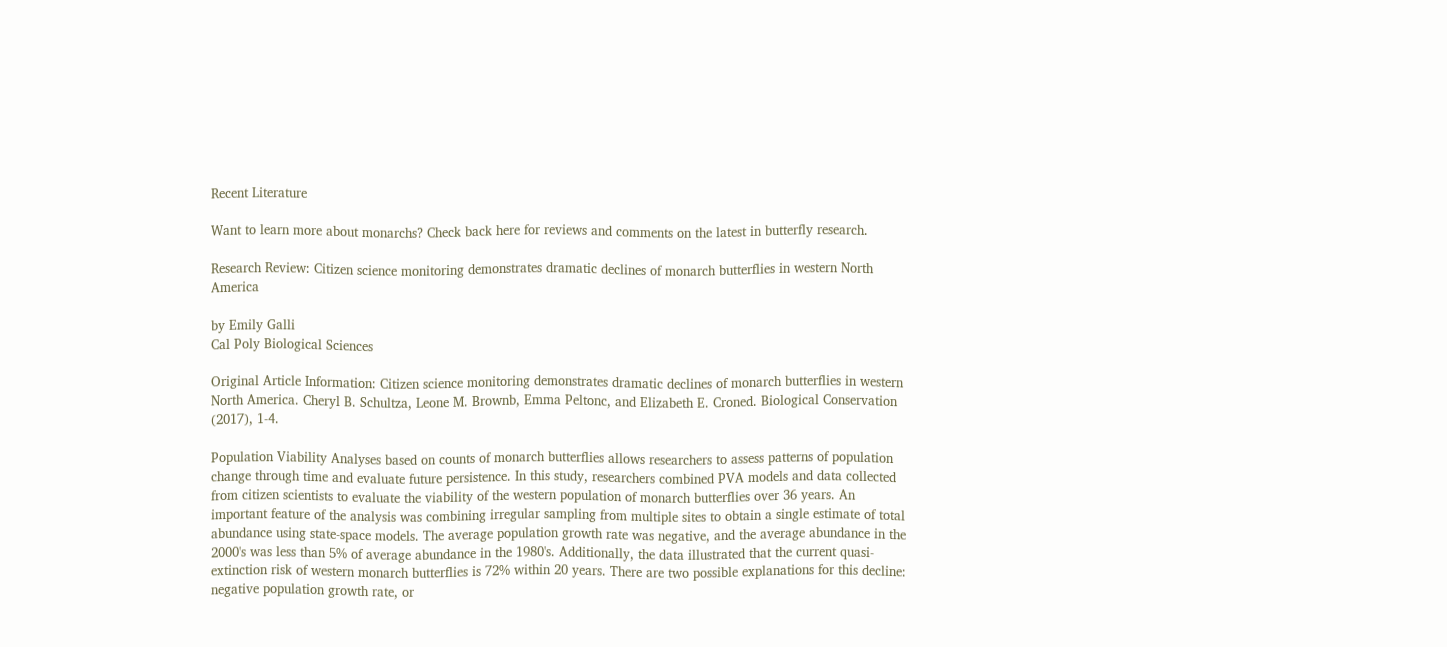Recent Literature

Want to learn more about monarchs? Check back here for reviews and comments on the latest in butterfly research.

Research Review: Citizen science monitoring demonstrates dramatic declines of monarch butterflies in western North America

by Emily Galli
Cal Poly Biological Sciences

Original Article Information: Citizen science monitoring demonstrates dramatic declines of monarch butterflies in western North America. Cheryl B. Schultza, Leone M. Brownb, Emma Peltonc, and Elizabeth E. Croned. Biological Conservation (2017), 1-4.

Population Viability Analyses based on counts of monarch butterflies allows researchers to assess patterns of population change through time and evaluate future persistence. In this study, researchers combined PVA models and data collected from citizen scientists to evaluate the viability of the western population of monarch butterflies over 36 years. An important feature of the analysis was combining irregular sampling from multiple sites to obtain a single estimate of total abundance using state-space models. The average population growth rate was negative, and the average abundance in the 2000's was less than 5% of average abundance in the 1980's. Additionally, the data illustrated that the current quasi-extinction risk of western monarch butterflies is 72% within 20 years. There are two possible explanations for this decline: negative population growth rate, or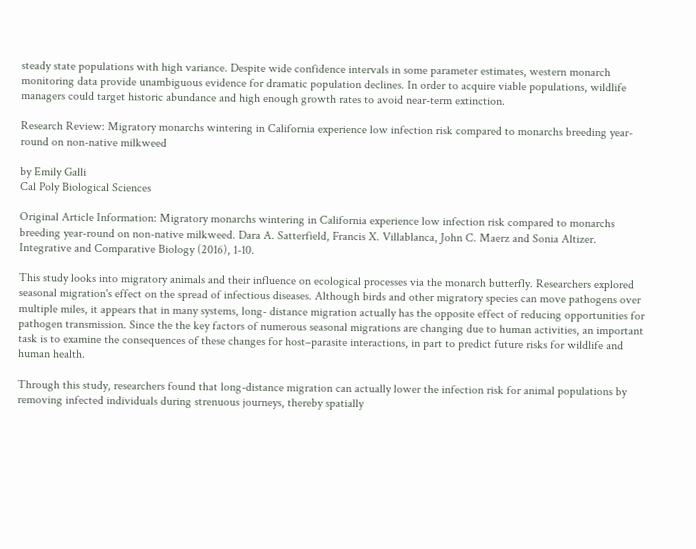steady state populations with high variance. Despite wide confidence intervals in some parameter estimates, western monarch monitoring data provide unambiguous evidence for dramatic population declines. In order to acquire viable populations, wildlife managers could target historic abundance and high enough growth rates to avoid near-term extinction.

Research Review: Migratory monarchs wintering in California experience low infection risk compared to monarchs breeding year-round on non-native milkweed

by Emily Galli
Cal Poly Biological Sciences

Original Article Information: Migratory monarchs wintering in California experience low infection risk compared to monarchs breeding year-round on non-native milkweed. Dara A. Satterfield, Francis X. Villablanca, John C. Maerz and Sonia Altizer. Integrative and Comparative Biology (2016), 1-10.

This study looks into migratory animals and their influence on ecological processes via the monarch butterfly. Researchers explored seasonal migration's effect on the spread of infectious diseases. Although birds and other migratory species can move pathogens over multiple miles, it appears that in many systems, long- distance migration actually has the opposite effect of reducing opportunities for pathogen transmission. Since the the key factors of numerous seasonal migrations are changing due to human activities, an important task is to examine the consequences of these changes for host–parasite interactions, in part to predict future risks for wildlife and human health.

Through this study, researchers found that long-distance migration can actually lower the infection risk for animal populations by removing infected individuals during strenuous journeys, thereby spatially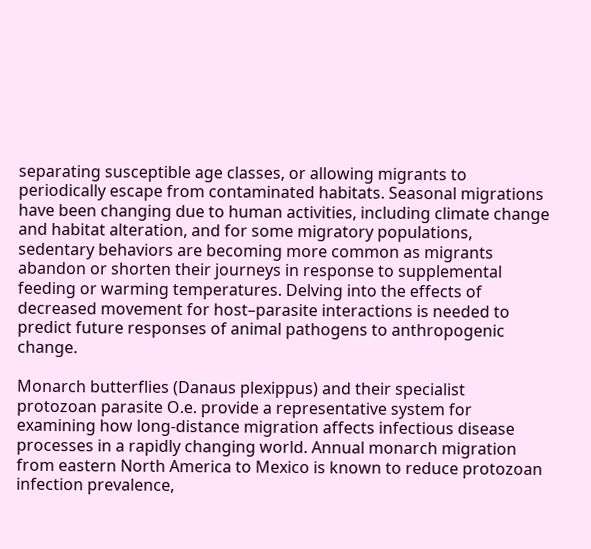separating susceptible age classes, or allowing migrants to periodically escape from contaminated habitats. Seasonal migrations have been changing due to human activities, including climate change and habitat alteration, and for some migratory populations, sedentary behaviors are becoming more common as migrants abandon or shorten their journeys in response to supplemental feeding or warming temperatures. Delving into the effects of decreased movement for host–parasite interactions is needed to predict future responses of animal pathogens to anthropogenic change.

Monarch butterflies (Danaus plexippus) and their specialist protozoan parasite O.e. provide a representative system for examining how long-distance migration affects infectious disease processes in a rapidly changing world. Annual monarch migration from eastern North America to Mexico is known to reduce protozoan infection prevalence,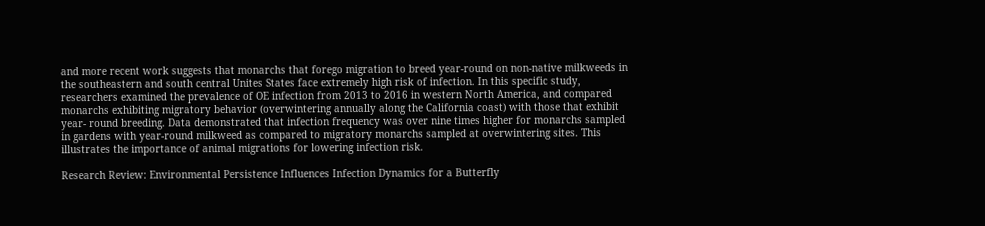and more recent work suggests that monarchs that forego migration to breed year-round on non-native milkweeds in the southeastern and south central Unites States face extremely high risk of infection. In this specific study, researchers examined the prevalence of OE infection from 2013 to 2016 in western North America, and compared monarchs exhibiting migratory behavior (overwintering annually along the California coast) with those that exhibit year- round breeding. Data demonstrated that infection frequency was over nine times higher for monarchs sampled in gardens with year-round milkweed as compared to migratory monarchs sampled at overwintering sites. This illustrates the importance of animal migrations for lowering infection risk.

Research Review: Environmental Persistence Influences Infection Dynamics for a Butterfly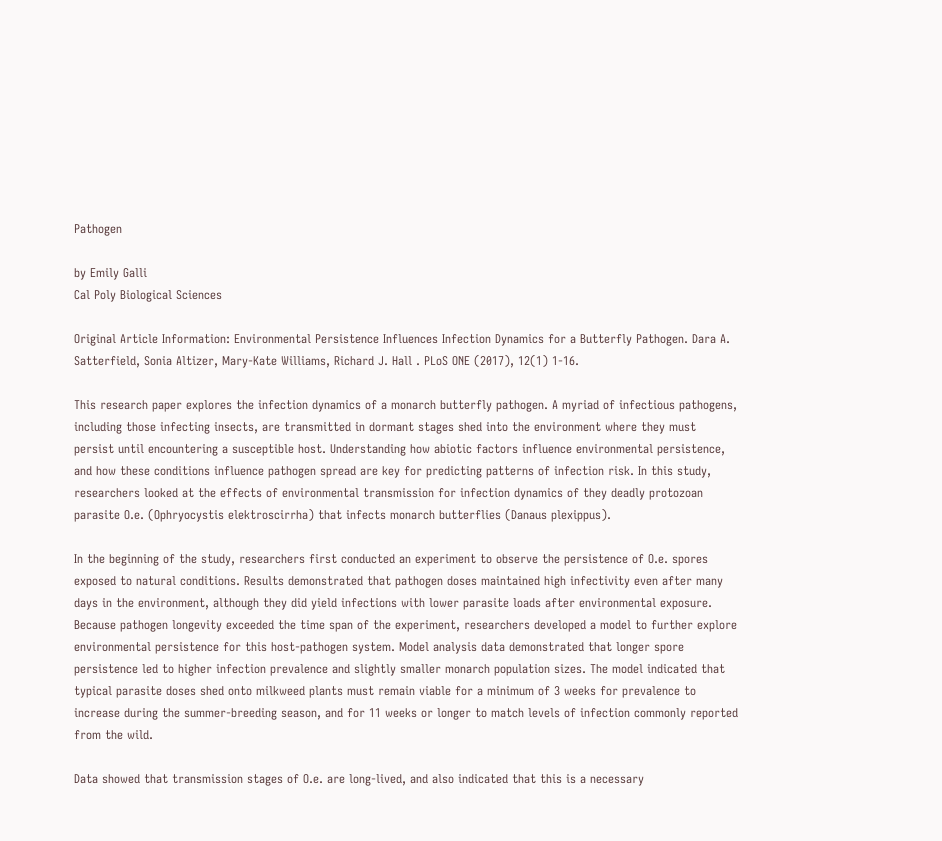Pathogen

by Emily Galli
Cal Poly Biological Sciences

Original Article Information: Environmental Persistence Influences Infection Dynamics for a Butterfly Pathogen. Dara A. Satterfield, Sonia Altizer, Mary-Kate Williams, Richard J. Hall . PLoS ONE (2017), 12(1) 1-16.

This research paper explores the infection dynamics of a monarch butterfly pathogen. A myriad of infectious pathogens, including those infecting insects, are transmitted in dormant stages shed into the environment where they must persist until encountering a susceptible host. Understanding how abiotic factors influence environmental persistence, and how these conditions influence pathogen spread are key for predicting patterns of infection risk. In this study, researchers looked at the effects of environmental transmission for infection dynamics of they deadly protozoan parasite O.e. (Ophryocystis elektroscirrha) that infects monarch butterflies (Danaus plexippus).

In the beginning of the study, researchers first conducted an experiment to observe the persistence of O.e. spores exposed to natural conditions. Results demonstrated that pathogen doses maintained high infectivity even after many days in the environment, although they did yield infections with lower parasite loads after environmental exposure. Because pathogen longevity exceeded the time span of the experiment, researchers developed a model to further explore environmental persistence for this host-pathogen system. Model analysis data demonstrated that longer spore persistence led to higher infection prevalence and slightly smaller monarch population sizes. The model indicated that typical parasite doses shed onto milkweed plants must remain viable for a minimum of 3 weeks for prevalence to increase during the summer-breeding season, and for 11 weeks or longer to match levels of infection commonly reported from the wild.

Data showed that transmission stages of O.e. are long-lived, and also indicated that this is a necessary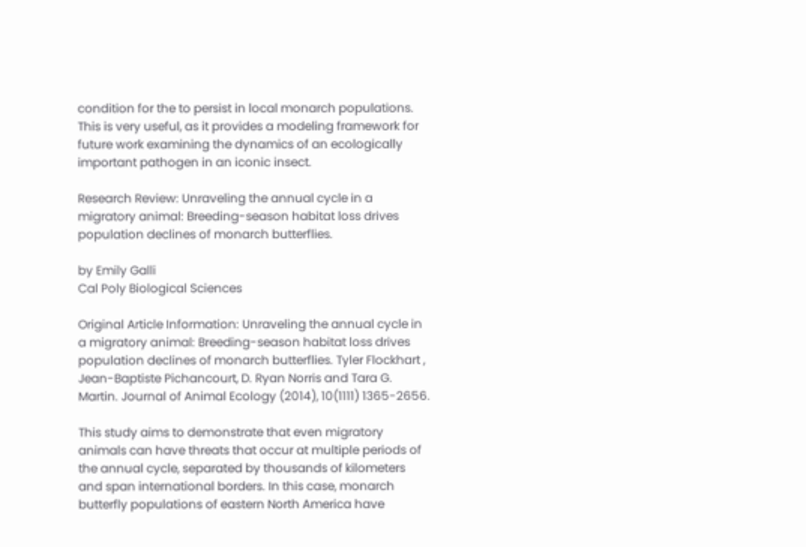condition for the to persist in local monarch populations. This is very useful, as it provides a modeling framework for future work examining the dynamics of an ecologically important pathogen in an iconic insect.

Research Review: Unraveling the annual cycle in a migratory animal: Breeding-season habitat loss drives population declines of monarch butterflies.

by Emily Galli
Cal Poly Biological Sciences

Original Article Information: Unraveling the annual cycle in a migratory animal: Breeding-season habitat loss drives population declines of monarch butterflies. Tyler Flockhart , Jean-Baptiste Pichancourt, D. Ryan Norris and Tara G. Martin. Journal of Animal Ecology (2014), 10(1111) 1365-2656.

This study aims to demonstrate that even migratory animals can have threats that occur at multiple periods of the annual cycle, separated by thousands of kilometers and span international borders. In this case, monarch butterfly populations of eastern North America have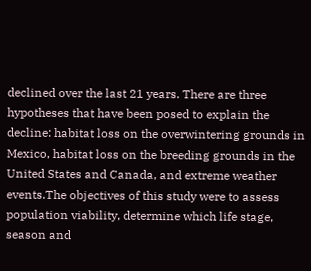declined over the last 21 years. There are three hypotheses that have been posed to explain the decline: habitat loss on the overwintering grounds in Mexico, habitat loss on the breeding grounds in the United States and Canada, and extreme weather events.The objectives of this study were to assess population viability, determine which life stage, season and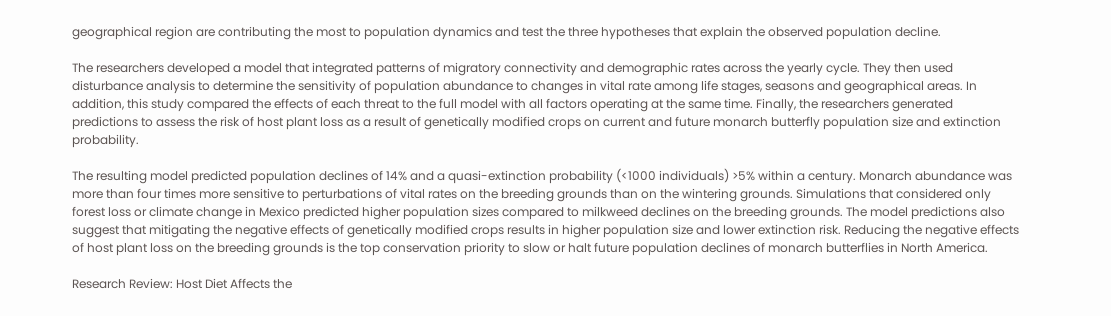geographical region are contributing the most to population dynamics and test the three hypotheses that explain the observed population decline.

The researchers developed a model that integrated patterns of migratory connectivity and demographic rates across the yearly cycle. They then used disturbance analysis to determine the sensitivity of population abundance to changes in vital rate among life stages, seasons and geographical areas. In addition, this study compared the effects of each threat to the full model with all factors operating at the same time. Finally, the researchers generated predictions to assess the risk of host plant loss as a result of genetically modified crops on current and future monarch butterfly population size and extinction probability.

The resulting model predicted population declines of 14% and a quasi-extinction probability (<1000 individuals) >5% within a century. Monarch abundance was more than four times more sensitive to perturbations of vital rates on the breeding grounds than on the wintering grounds. Simulations that considered only forest loss or climate change in Mexico predicted higher population sizes compared to milkweed declines on the breeding grounds. The model predictions also suggest that mitigating the negative effects of genetically modified crops results in higher population size and lower extinction risk. Reducing the negative effects of host plant loss on the breeding grounds is the top conservation priority to slow or halt future population declines of monarch butterflies in North America.

Research Review: Host Diet Affects the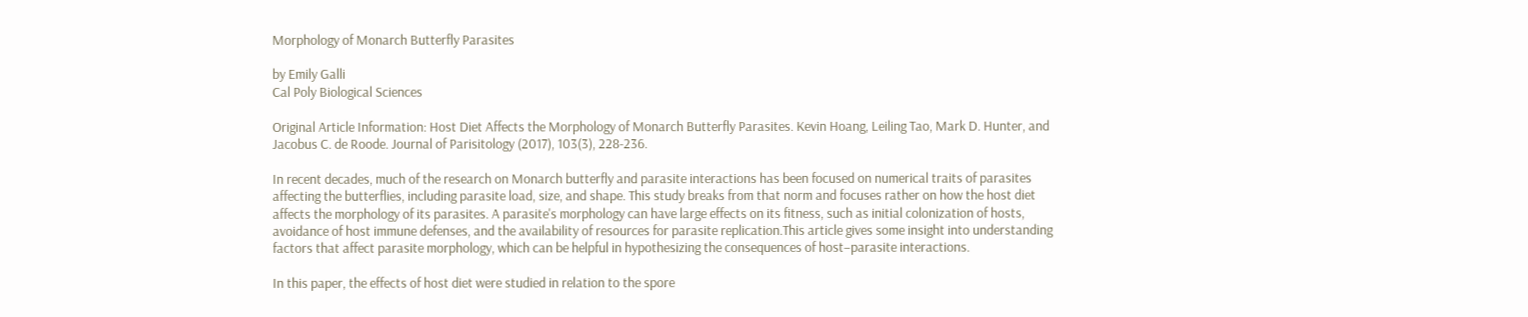Morphology of Monarch Butterfly Parasites

by Emily Galli
Cal Poly Biological Sciences

Original Article Information: Host Diet Affects the Morphology of Monarch Butterfly Parasites. Kevin Hoang, Leiling Tao, Mark D. Hunter, and Jacobus C. de Roode. Journal of Parisitology (2017), 103(3), 228-236.

In recent decades, much of the research on Monarch butterfly and parasite interactions has been focused on numerical traits of parasites affecting the butterflies, including parasite load, size, and shape. This study breaks from that norm and focuses rather on how the host diet affects the morphology of its parasites. A parasite's morphology can have large effects on its fitness, such as initial colonization of hosts, avoidance of host immune defenses, and the availability of resources for parasite replication.This article gives some insight into understanding factors that affect parasite morphology, which can be helpful in hypothesizing the consequences of host–parasite interactions.

In this paper, the effects of host diet were studied in relation to the spore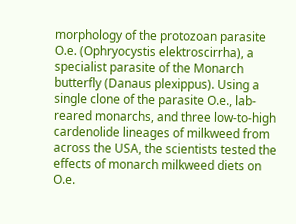morphology of the protozoan parasite O.e. (Ophryocystis elektroscirrha), a specialist parasite of the Monarch butterfly (Danaus plexippus). Using a single clone of the parasite O.e., lab-reared monarchs, and three low-to-high cardenolide lineages of milkweed from across the USA, the scientists tested the effects of monarch milkweed diets on O.e.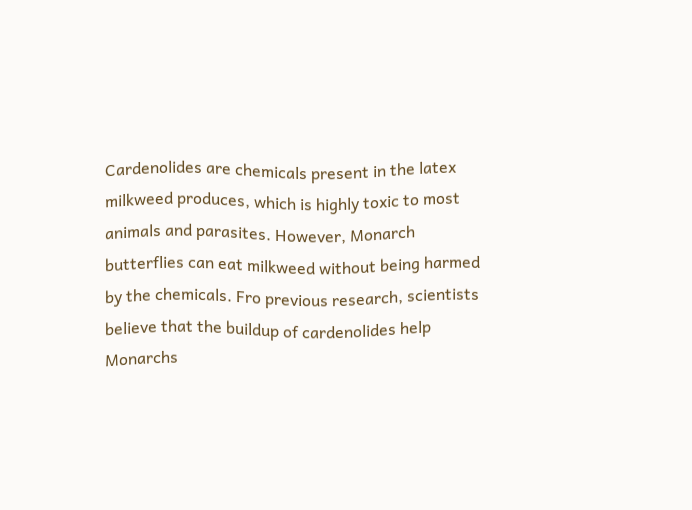Cardenolides are chemicals present in the latex milkweed produces, which is highly toxic to most animals and parasites. However, Monarch butterflies can eat milkweed without being harmed by the chemicals. Fro previous research, scientists believe that the buildup of cardenolides help Monarchs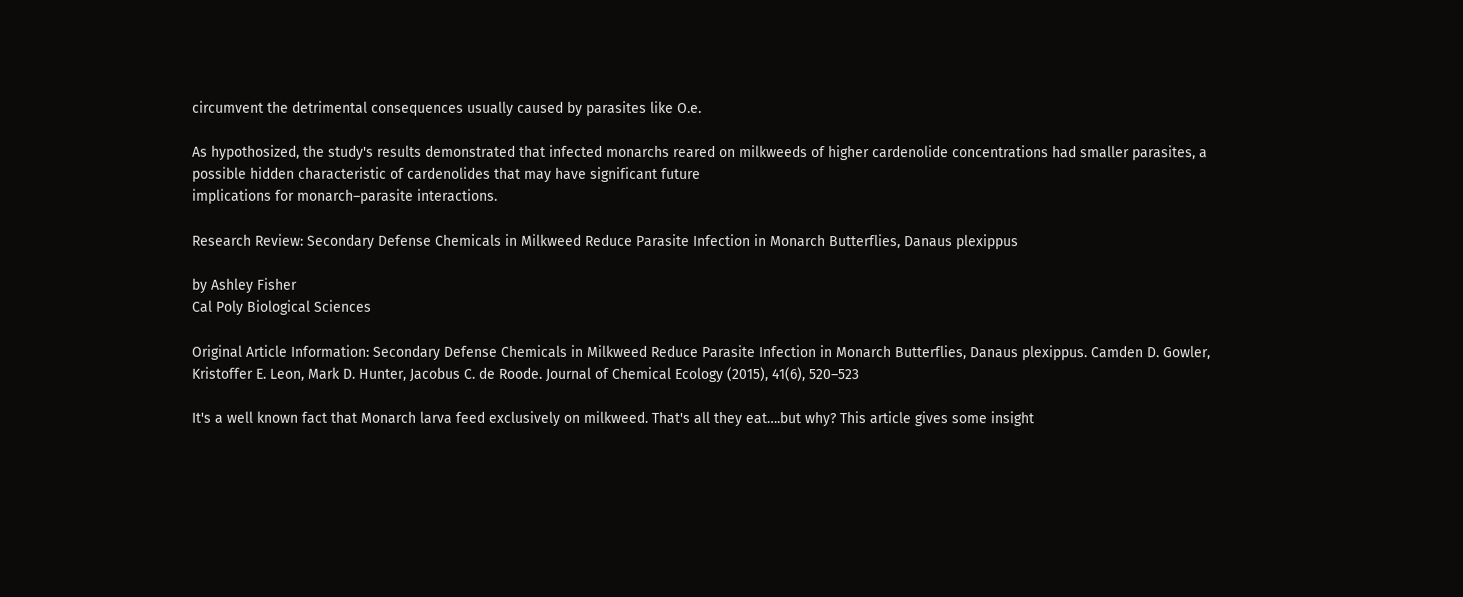circumvent the detrimental consequences usually caused by parasites like O.e.

As hypothosized, the study's results demonstrated that infected monarchs reared on milkweeds of higher cardenolide concentrations had smaller parasites, a possible hidden characteristic of cardenolides that may have significant future
implications for monarch–parasite interactions.

Research Review: Secondary Defense Chemicals in Milkweed Reduce Parasite Infection in Monarch Butterflies, Danaus plexippus

by Ashley Fisher
Cal Poly Biological Sciences

Original Article Information: Secondary Defense Chemicals in Milkweed Reduce Parasite Infection in Monarch Butterflies, Danaus plexippus. Camden D. Gowler, Kristoffer E. Leon, Mark D. Hunter, Jacobus C. de Roode. Journal of Chemical Ecology (2015), 41(6), 520–523

It's a well known fact that Monarch larva feed exclusively on milkweed. That's all they eat….but why? This article gives some insight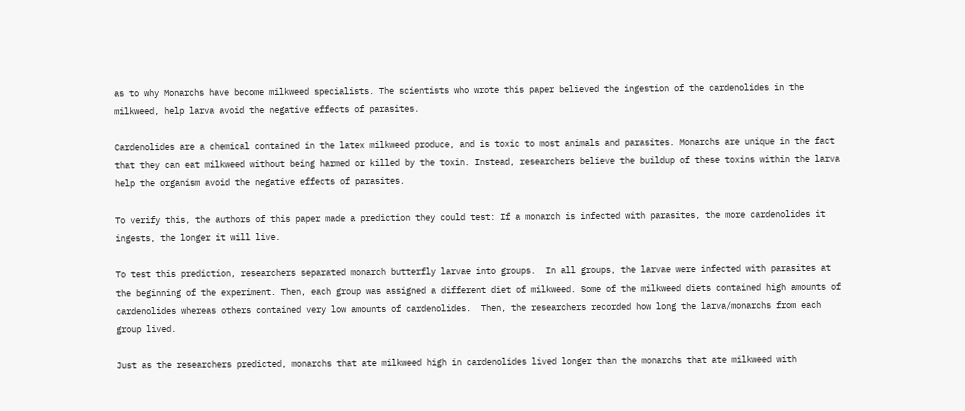as to why Monarchs have become milkweed specialists. The scientists who wrote this paper believed the ingestion of the cardenolides in the milkweed, help larva avoid the negative effects of parasites.

Cardenolides are a chemical contained in the latex milkweed produce, and is toxic to most animals and parasites. Monarchs are unique in the fact that they can eat milkweed without being harmed or killed by the toxin. Instead, researchers believe the buildup of these toxins within the larva help the organism avoid the negative effects of parasites.

To verify this, the authors of this paper made a prediction they could test: If a monarch is infected with parasites, the more cardenolides it ingests, the longer it will live.

To test this prediction, researchers separated monarch butterfly larvae into groups.  In all groups, the larvae were infected with parasites at the beginning of the experiment. Then, each group was assigned a different diet of milkweed. Some of the milkweed diets contained high amounts of cardenolides whereas others contained very low amounts of cardenolides.  Then, the researchers recorded how long the larva/monarchs from each group lived.

Just as the researchers predicted, monarchs that ate milkweed high in cardenolides lived longer than the monarchs that ate milkweed with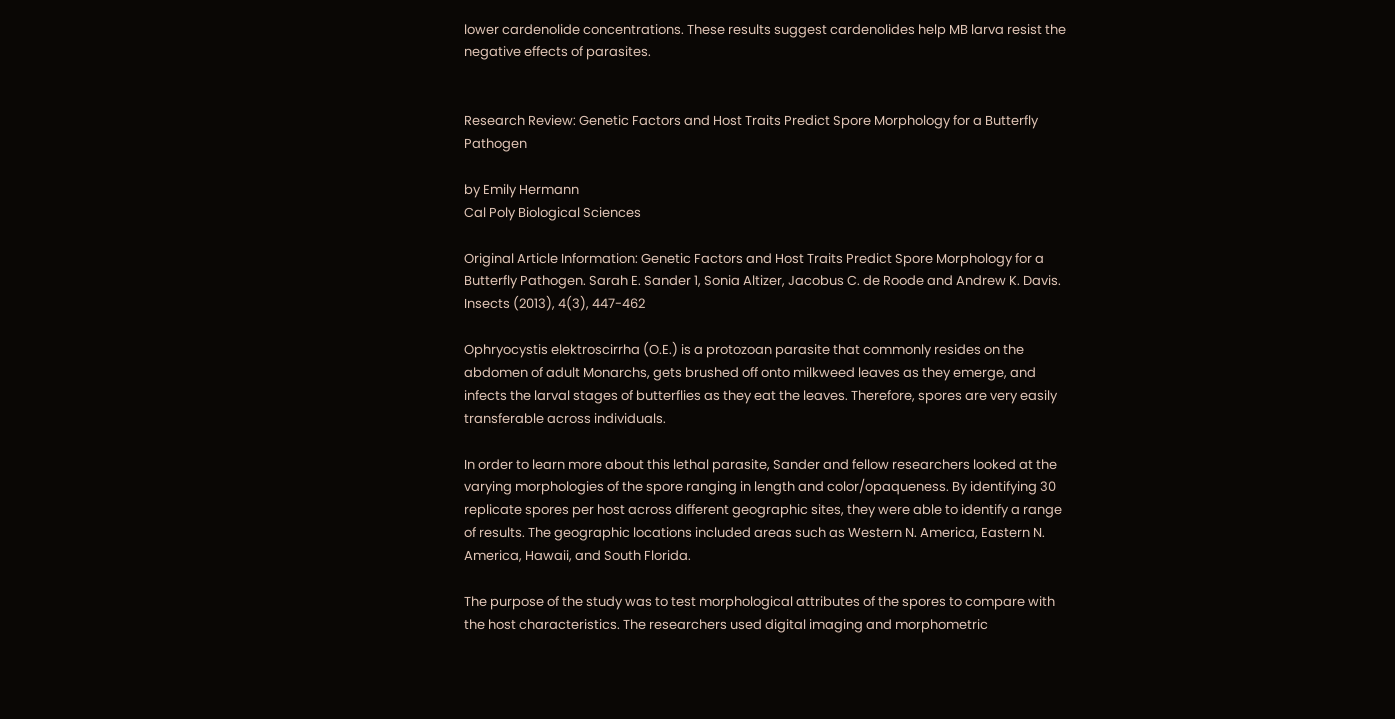lower cardenolide concentrations. These results suggest cardenolides help MB larva resist the negative effects of parasites.


Research Review: Genetic Factors and Host Traits Predict Spore Morphology for a Butterfly Pathogen

by Emily Hermann
Cal Poly Biological Sciences

Original Article Information: Genetic Factors and Host Traits Predict Spore Morphology for a Butterfly Pathogen. Sarah E. Sander 1, Sonia Altizer, Jacobus C. de Roode and Andrew K. Davis. Insects (2013), 4(3), 447-462

Ophryocystis elektroscirrha (O.E.) is a protozoan parasite that commonly resides on the abdomen of adult Monarchs, gets brushed off onto milkweed leaves as they emerge, and infects the larval stages of butterflies as they eat the leaves. Therefore, spores are very easily transferable across individuals.

In order to learn more about this lethal parasite, Sander and fellow researchers looked at the varying morphologies of the spore ranging in length and color/opaqueness. By identifying 30 replicate spores per host across different geographic sites, they were able to identify a range of results. The geographic locations included areas such as Western N. America, Eastern N. America, Hawaii, and South Florida.

The purpose of the study was to test morphological attributes of the spores to compare with the host characteristics. The researchers used digital imaging and morphometric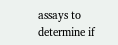assays to determine if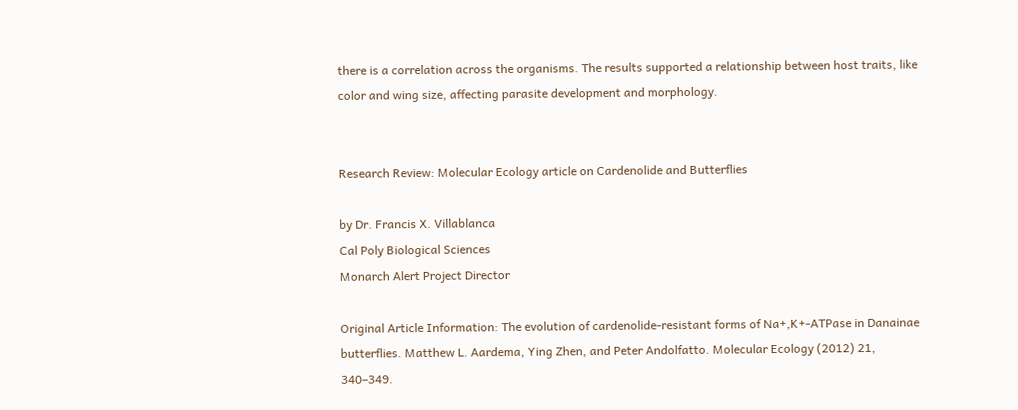there is a correlation across the organisms. The results supported a relationship between host traits, like color and wing size, affecting parasite development and morphology.


Research Review: Molecular Ecology article on Cardenolide and Butterflies

by Dr. Francis X. Villablanca
Cal Poly Biological Sciences
Monarch Alert Project Director

Original Article Information: The evolution of cardenolide-resistant forms of Na+,K+-ATPase in Danainae butterflies. Matthew L. Aardema, Ying Zhen, and Peter Andolfatto. Molecular Ecology (2012) 21, 340–349.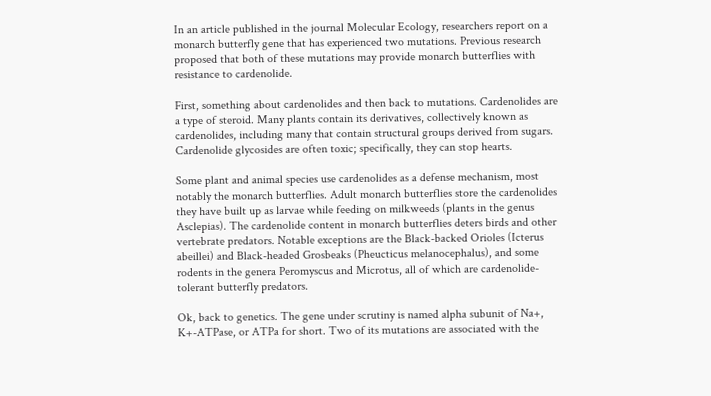In an article published in the journal Molecular Ecology, researchers report on a monarch butterfly gene that has experienced two mutations. Previous research proposed that both of these mutations may provide monarch butterflies with resistance to cardenolide.

First, something about cardenolides and then back to mutations. Cardenolides are a type of steroid. Many plants contain its derivatives, collectively known as cardenolides, including many that contain structural groups derived from sugars. Cardenolide glycosides are often toxic; specifically, they can stop hearts.

Some plant and animal species use cardenolides as a defense mechanism, most notably the monarch butterflies. Adult monarch butterflies store the cardenolides they have built up as larvae while feeding on milkweeds (plants in the genus Asclepias). The cardenolide content in monarch butterflies deters birds and other vertebrate predators. Notable exceptions are the Black-backed Orioles (Icterus abeillei) and Black-headed Grosbeaks (Pheucticus melanocephalus), and some rodents in the genera Peromyscus and Microtus, all of which are cardenolide-tolerant butterfly predators.

Ok, back to genetics. The gene under scrutiny is named alpha subunit of Na+, K+-ATPase, or ATPa for short. Two of its mutations are associated with the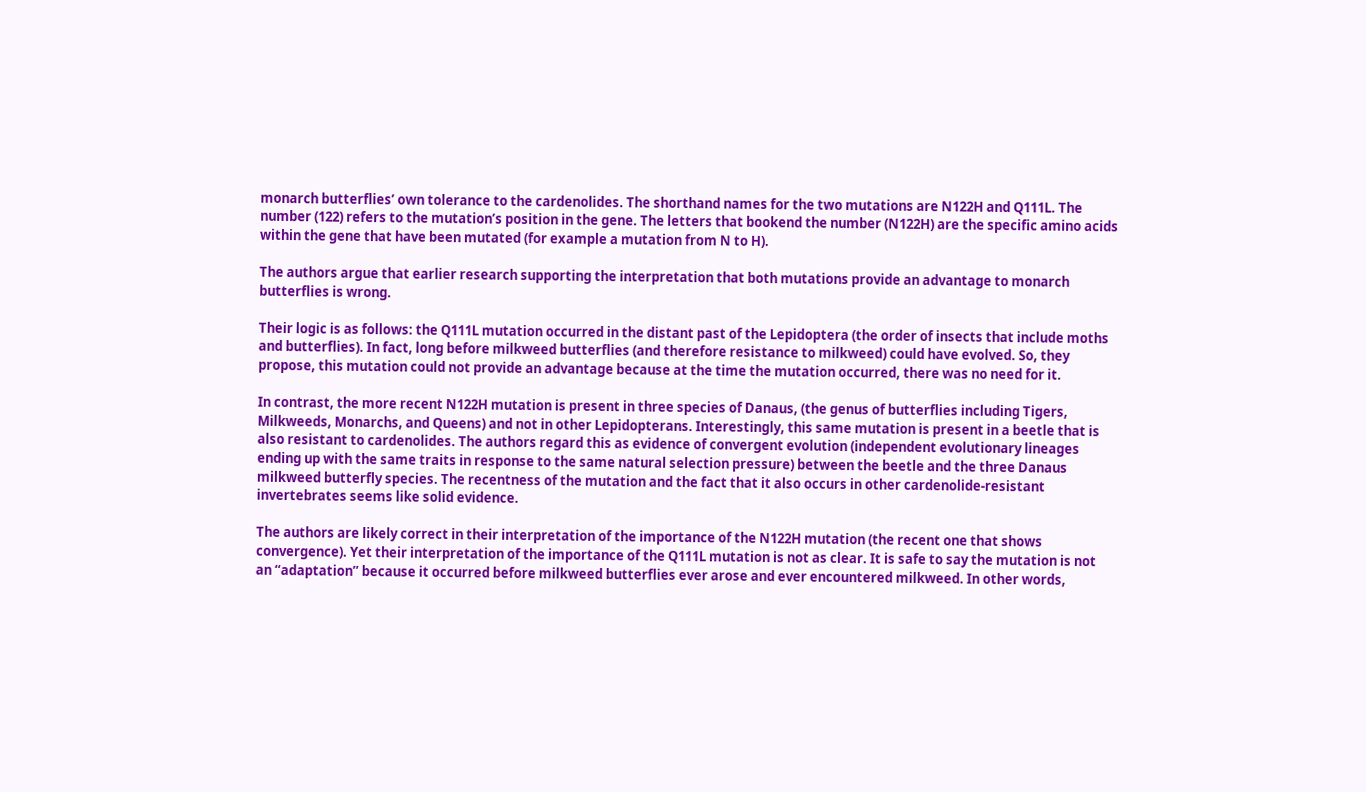monarch butterflies’ own tolerance to the cardenolides. The shorthand names for the two mutations are N122H and Q111L. The number (122) refers to the mutation’s position in the gene. The letters that bookend the number (N122H) are the specific amino acids within the gene that have been mutated (for example a mutation from N to H).

The authors argue that earlier research supporting the interpretation that both mutations provide an advantage to monarch butterflies is wrong.

Their logic is as follows: the Q111L mutation occurred in the distant past of the Lepidoptera (the order of insects that include moths and butterflies). In fact, long before milkweed butterflies (and therefore resistance to milkweed) could have evolved. So, they propose, this mutation could not provide an advantage because at the time the mutation occurred, there was no need for it.

In contrast, the more recent N122H mutation is present in three species of Danaus, (the genus of butterflies including Tigers, Milkweeds, Monarchs, and Queens) and not in other Lepidopterans. Interestingly, this same mutation is present in a beetle that is also resistant to cardenolides. The authors regard this as evidence of convergent evolution (independent evolutionary lineages ending up with the same traits in response to the same natural selection pressure) between the beetle and the three Danaus milkweed butterfly species. The recentness of the mutation and the fact that it also occurs in other cardenolide-resistant invertebrates seems like solid evidence.

The authors are likely correct in their interpretation of the importance of the N122H mutation (the recent one that shows convergence). Yet their interpretation of the importance of the Q111L mutation is not as clear. It is safe to say the mutation is not an “adaptation” because it occurred before milkweed butterflies ever arose and ever encountered milkweed. In other words,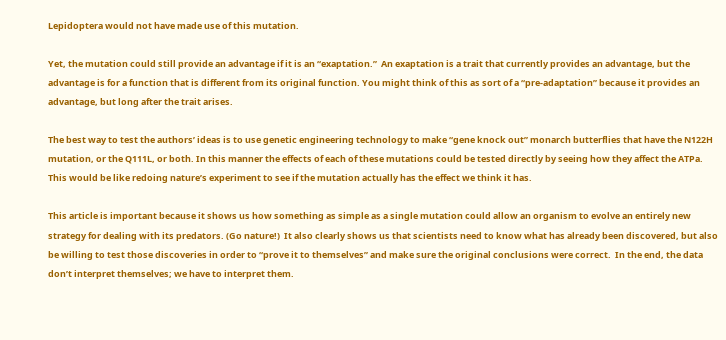Lepidoptera would not have made use of this mutation.

Yet, the mutation could still provide an advantage if it is an “exaptation.”  An exaptation is a trait that currently provides an advantage, but the advantage is for a function that is different from its original function. You might think of this as sort of a “pre-adaptation” because it provides an advantage, but long after the trait arises.

The best way to test the authors’ ideas is to use genetic engineering technology to make “gene knock out” monarch butterflies that have the N122H mutation, or the Q111L, or both. In this manner the effects of each of these mutations could be tested directly by seeing how they affect the ATPa.  This would be like redoing nature’s experiment to see if the mutation actually has the effect we think it has.

This article is important because it shows us how something as simple as a single mutation could allow an organism to evolve an entirely new strategy for dealing with its predators. (Go nature!)  It also clearly shows us that scientists need to know what has already been discovered, but also be willing to test those discoveries in order to “prove it to themselves” and make sure the original conclusions were correct.  In the end, the data don’t interpret themselves; we have to interpret them.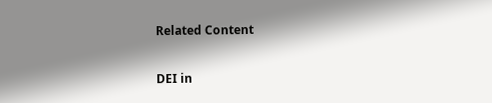Related Content

DEI in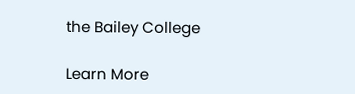the Bailey College

Learn More